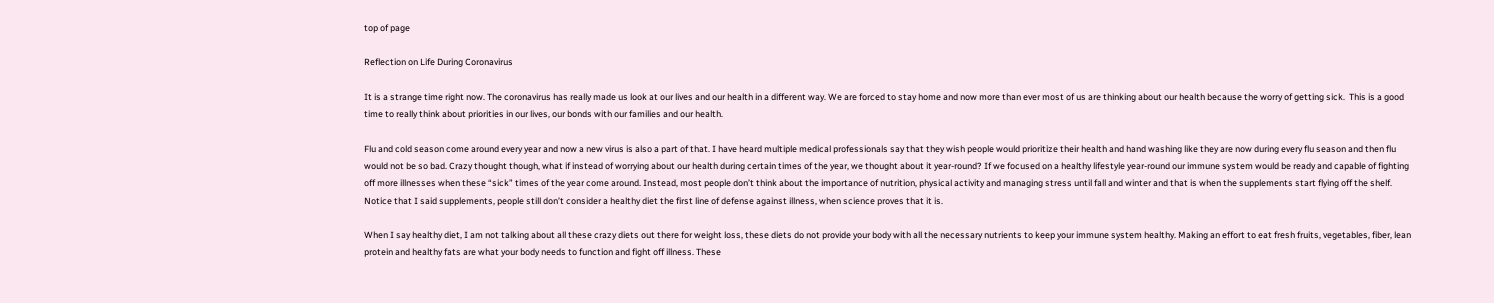top of page

Reflection on Life During Coronavirus

It is a strange time right now. The coronavirus has really made us look at our lives and our health in a different way. We are forced to stay home and now more than ever most of us are thinking about our health because the worry of getting sick.  This is a good time to really think about priorities in our lives, our bonds with our families and our health.

Flu and cold season come around every year and now a new virus is also a part of that. I have heard multiple medical professionals say that they wish people would prioritize their health and hand washing like they are now during every flu season and then flu would not be so bad. Crazy thought though, what if instead of worrying about our health during certain times of the year, we thought about it year-round? If we focused on a healthy lifestyle year-round our immune system would be ready and capable of fighting off more illnesses when these “sick” times of the year come around. Instead, most people don’t think about the importance of nutrition, physical activity and managing stress until fall and winter and that is when the supplements start flying off the shelf. Notice that I said supplements, people still don’t consider a healthy diet the first line of defense against illness, when science proves that it is.

When I say healthy diet, I am not talking about all these crazy diets out there for weight loss, these diets do not provide your body with all the necessary nutrients to keep your immune system healthy. Making an effort to eat fresh fruits, vegetables, fiber, lean protein and healthy fats are what your body needs to function and fight off illness. These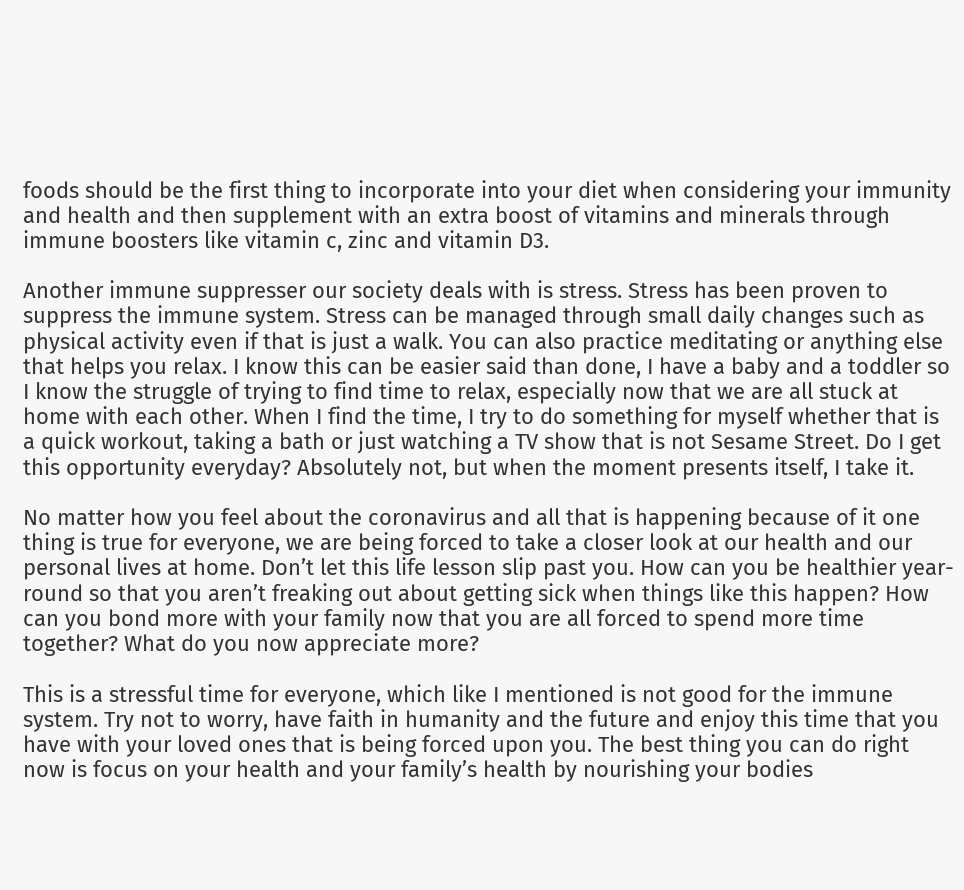foods should be the first thing to incorporate into your diet when considering your immunity and health and then supplement with an extra boost of vitamins and minerals through immune boosters like vitamin c, zinc and vitamin D3.

Another immune suppresser our society deals with is stress. Stress has been proven to suppress the immune system. Stress can be managed through small daily changes such as physical activity even if that is just a walk. You can also practice meditating or anything else that helps you relax. I know this can be easier said than done, I have a baby and a toddler so I know the struggle of trying to find time to relax, especially now that we are all stuck at home with each other. When I find the time, I try to do something for myself whether that is a quick workout, taking a bath or just watching a TV show that is not Sesame Street. Do I get this opportunity everyday? Absolutely not, but when the moment presents itself, I take it.

No matter how you feel about the coronavirus and all that is happening because of it one thing is true for everyone, we are being forced to take a closer look at our health and our personal lives at home. Don’t let this life lesson slip past you. How can you be healthier year-round so that you aren’t freaking out about getting sick when things like this happen? How can you bond more with your family now that you are all forced to spend more time together? What do you now appreciate more?

This is a stressful time for everyone, which like I mentioned is not good for the immune system. Try not to worry, have faith in humanity and the future and enjoy this time that you have with your loved ones that is being forced upon you. The best thing you can do right now is focus on your health and your family’s health by nourishing your bodies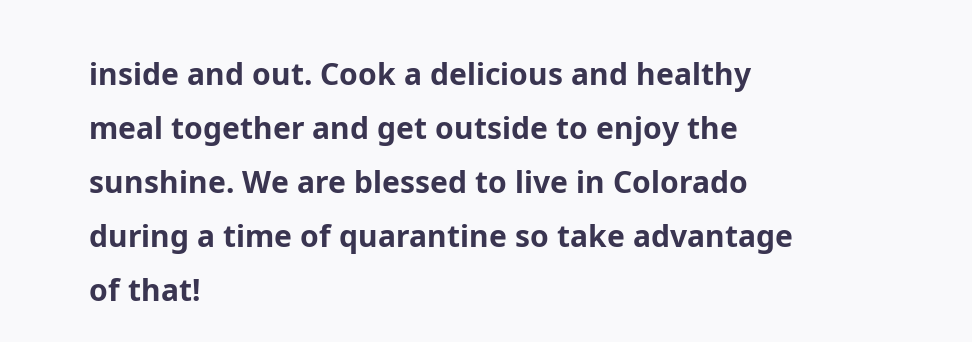inside and out. Cook a delicious and healthy meal together and get outside to enjoy the sunshine. We are blessed to live in Colorado during a time of quarantine so take advantage of that!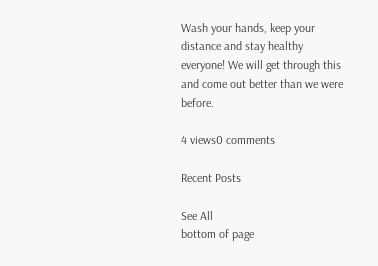Wash your hands, keep your distance and stay healthy everyone! We will get through this and come out better than we were before.

4 views0 comments

Recent Posts

See All
bottom of page